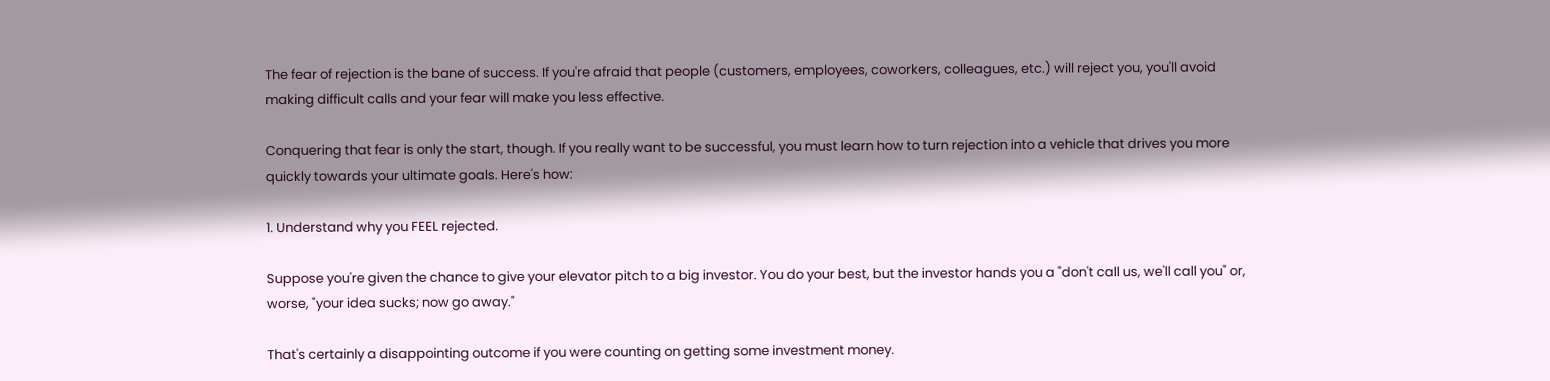The fear of rejection is the bane of success. If you're afraid that people (customers, employees, coworkers, colleagues, etc.) will reject you, you'll avoid making difficult calls and your fear will make you less effective.

Conquering that fear is only the start, though. If you really want to be successful, you must learn how to turn rejection into a vehicle that drives you more quickly towards your ultimate goals. Here's how:

1. Understand why you FEEL rejected.

Suppose you're given the chance to give your elevator pitch to a big investor. You do your best, but the investor hands you a "don't call us, we'll call you" or, worse, "your idea sucks; now go away."

That's certainly a disappointing outcome if you were counting on getting some investment money.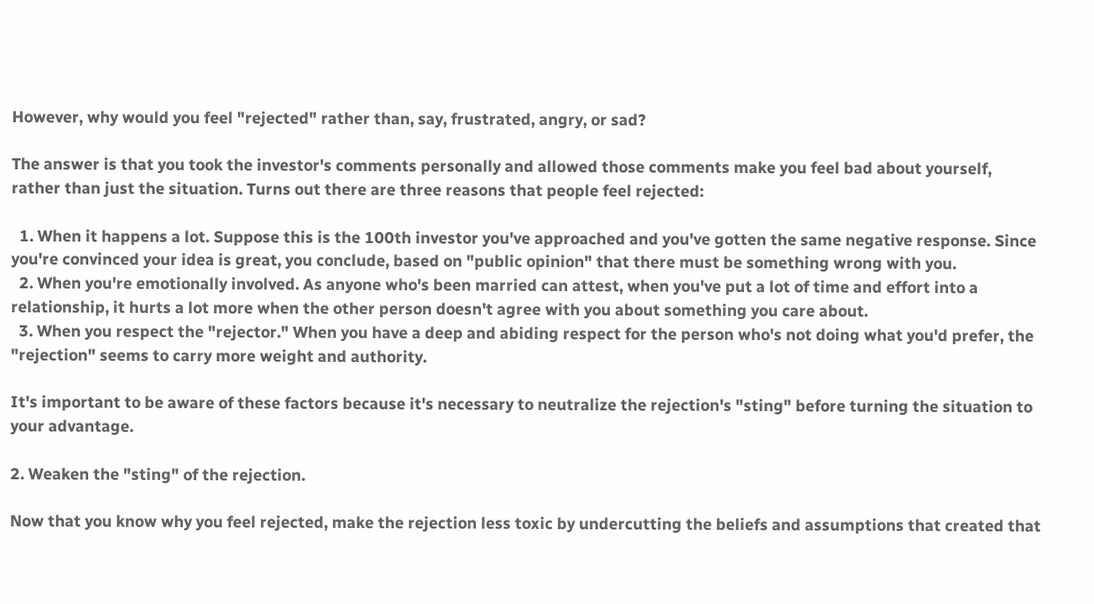However, why would you feel "rejected" rather than, say, frustrated, angry, or sad?

The answer is that you took the investor's comments personally and allowed those comments make you feel bad about yourself, rather than just the situation. Turns out there are three reasons that people feel rejected:

  1. When it happens a lot. Suppose this is the 100th investor you've approached and you've gotten the same negative response. Since you're convinced your idea is great, you conclude, based on "public opinion" that there must be something wrong with you.
  2. When you're emotionally involved. As anyone who's been married can attest, when you've put a lot of time and effort into a relationship, it hurts a lot more when the other person doesn't agree with you about something you care about.
  3. When you respect the "rejector." When you have a deep and abiding respect for the person who's not doing what you'd prefer, the "rejection" seems to carry more weight and authority.

It's important to be aware of these factors because it's necessary to neutralize the rejection's "sting" before turning the situation to your advantage.

2. Weaken the "sting" of the rejection.

Now that you know why you feel rejected, make the rejection less toxic by undercutting the beliefs and assumptions that created that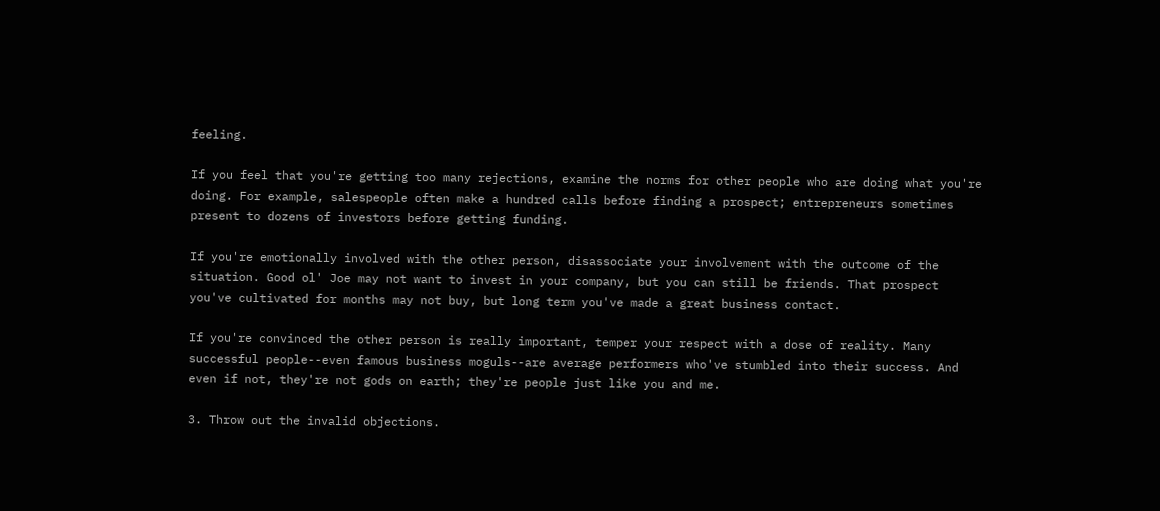feeling.

If you feel that you're getting too many rejections, examine the norms for other people who are doing what you're doing. For example, salespeople often make a hundred calls before finding a prospect; entrepreneurs sometimes present to dozens of investors before getting funding.

If you're emotionally involved with the other person, disassociate your involvement with the outcome of the situation. Good ol' Joe may not want to invest in your company, but you can still be friends. That prospect you've cultivated for months may not buy, but long term you've made a great business contact.

If you're convinced the other person is really important, temper your respect with a dose of reality. Many successful people--even famous business moguls--are average performers who've stumbled into their success. And even if not, they're not gods on earth; they're people just like you and me.

3. Throw out the invalid objections.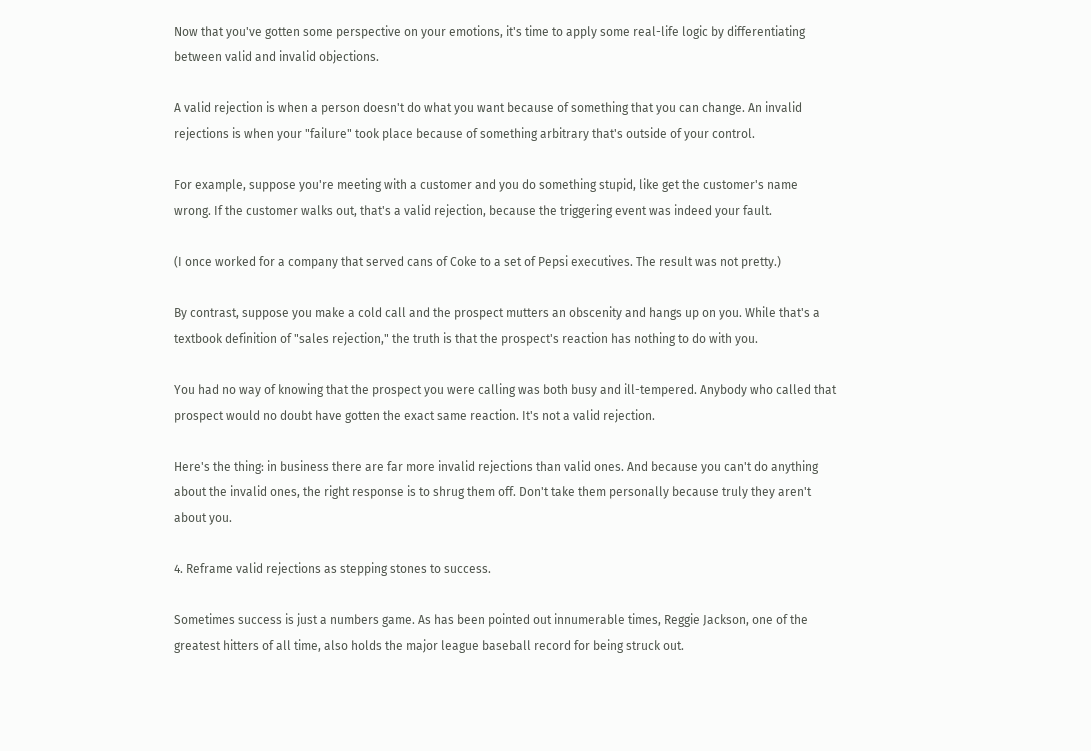Now that you've gotten some perspective on your emotions, it's time to apply some real-life logic by differentiating between valid and invalid objections.

A valid rejection is when a person doesn't do what you want because of something that you can change. An invalid rejections is when your "failure" took place because of something arbitrary that's outside of your control.

For example, suppose you're meeting with a customer and you do something stupid, like get the customer's name wrong. If the customer walks out, that's a valid rejection, because the triggering event was indeed your fault.

(I once worked for a company that served cans of Coke to a set of Pepsi executives. The result was not pretty.)

By contrast, suppose you make a cold call and the prospect mutters an obscenity and hangs up on you. While that's a textbook definition of "sales rejection," the truth is that the prospect's reaction has nothing to do with you.

You had no way of knowing that the prospect you were calling was both busy and ill-tempered. Anybody who called that prospect would no doubt have gotten the exact same reaction. It's not a valid rejection.

Here's the thing: in business there are far more invalid rejections than valid ones. And because you can't do anything about the invalid ones, the right response is to shrug them off. Don't take them personally because truly they aren't about you.

4. Reframe valid rejections as stepping stones to success.

Sometimes success is just a numbers game. As has been pointed out innumerable times, Reggie Jackson, one of the greatest hitters of all time, also holds the major league baseball record for being struck out.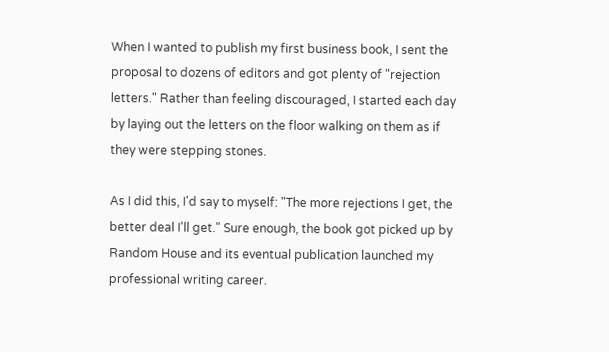When I wanted to publish my first business book, I sent the proposal to dozens of editors and got plenty of "rejection letters." Rather than feeling discouraged, I started each day by laying out the letters on the floor walking on them as if they were stepping stones.

As I did this, I'd say to myself: "The more rejections I get, the better deal I'll get." Sure enough, the book got picked up by Random House and its eventual publication launched my professional writing career.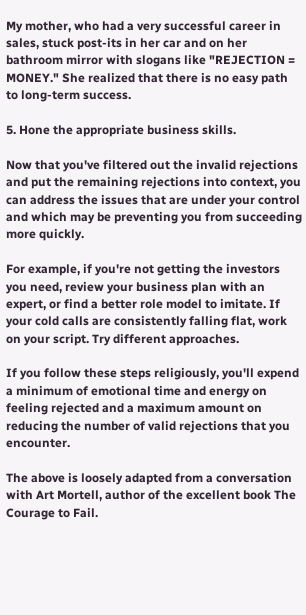My mother, who had a very successful career in sales, stuck post-its in her car and on her bathroom mirror with slogans like "REJECTION = MONEY." She realized that there is no easy path to long-term success.

5. Hone the appropriate business skills.

Now that you've filtered out the invalid rejections and put the remaining rejections into context, you can address the issues that are under your control and which may be preventing you from succeeding more quickly.

For example, if you're not getting the investors you need, review your business plan with an expert, or find a better role model to imitate. If your cold calls are consistently falling flat, work on your script. Try different approaches.

If you follow these steps religiously, you'll expend a minimum of emotional time and energy on feeling rejected and a maximum amount on reducing the number of valid rejections that you encounter.

The above is loosely adapted from a conversation with Art Mortell, author of the excellent book The Courage to Fail.